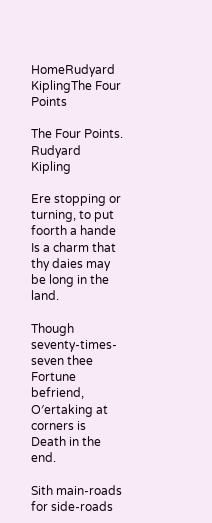HomeRudyard KiplingThe Four Points

The Four Points. Rudyard Kipling

Ere stopping or turning, to put foorth a hande
Is a charm that thy daies may be long in the land.

Though seventy-times-seven thee Fortune befriend,
O′ertaking at corners is Death in the end.

Sith main-roads for side-roads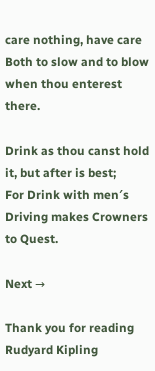care nothing, have care
Both to slow and to blow when thou enterest there.

Drink as thou canst hold it, but after is best;
For Drink with men′s Driving makes Crowners to Quest.

Next →

Thank you for reading Rudyard Kipling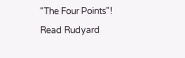"The Four Points"!
Read Rudyard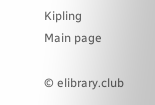Kipling
Main page

© elibrary.club